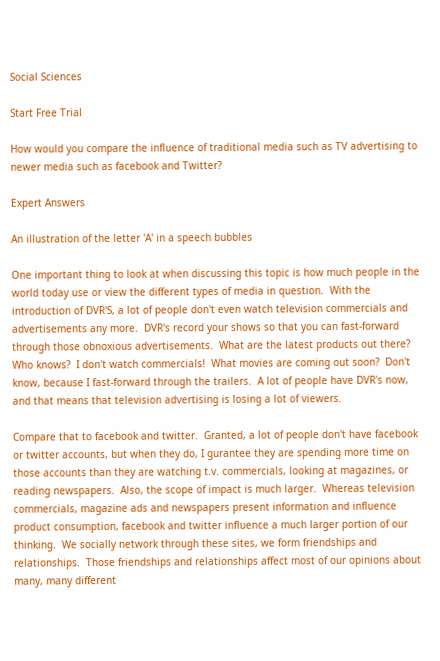Social Sciences

Start Free Trial

How would you compare the influence of traditional media such as TV advertising to newer media such as facebook and Twitter?

Expert Answers

An illustration of the letter 'A' in a speech bubbles

One important thing to look at when discussing this topic is how much people in the world today use or view the different types of media in question.  With the introduction of DVR'S, a lot of people don't even watch television commercials and advertisements any more.  DVR's record your shows so that you can fast-forward through those obnoxious advertisements.  What are the latest products out there?  Who knows?  I don't watch commercials!  What movies are coming out soon?  Don't know, because I fast-forward through the trailers.  A lot of people have DVR's now, and that means that television advertising is losing a lot of viewers.

Compare that to facebook and twitter.  Granted, a lot of people don't have facebook or twitter accounts, but when they do, I gurantee they are spending more time on those accounts than they are watching t.v. commercials, looking at magazines, or reading newspapers.  Also, the scope of impact is much larger.  Whereas television commercials, magazine ads and newspapers present information and influence product consumption, facebook and twitter influence a much larger portion of our thinking.  We socially network through these sites, we form friendships and relationships.  Those friendships and relationships affect most of our opinions about many, many different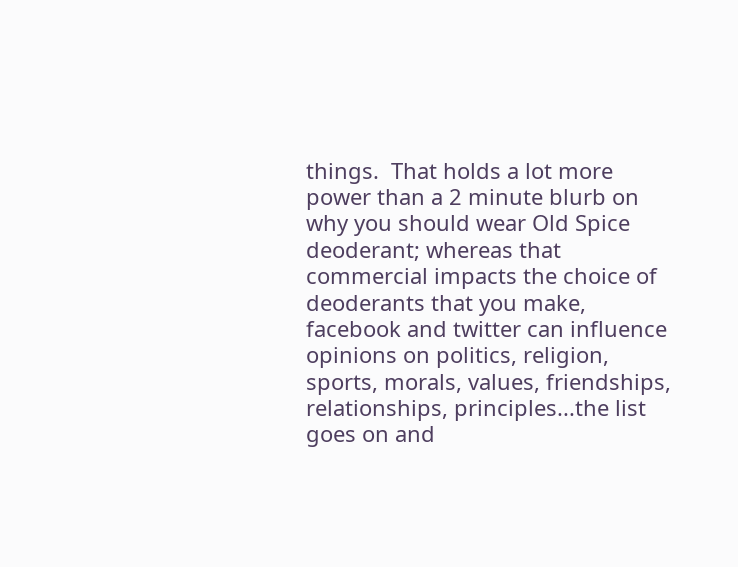things.  That holds a lot more power than a 2 minute blurb on why you should wear Old Spice deoderant; whereas that commercial impacts the choice of deoderants that you make, facebook and twitter can influence opinions on politics, religion, sports, morals, values, friendships, relationships, principles...the list goes on and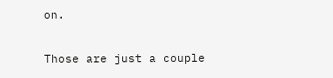on.

Those are just a couple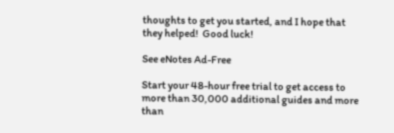thoughts to get you started, and I hope that they helped!  Good luck!

See eNotes Ad-Free

Start your 48-hour free trial to get access to more than 30,000 additional guides and more than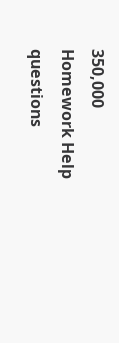350,000 Homework Help questions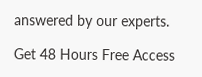answered by our experts.

Get 48 Hours Free Access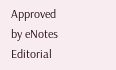Approved by eNotes Editorial